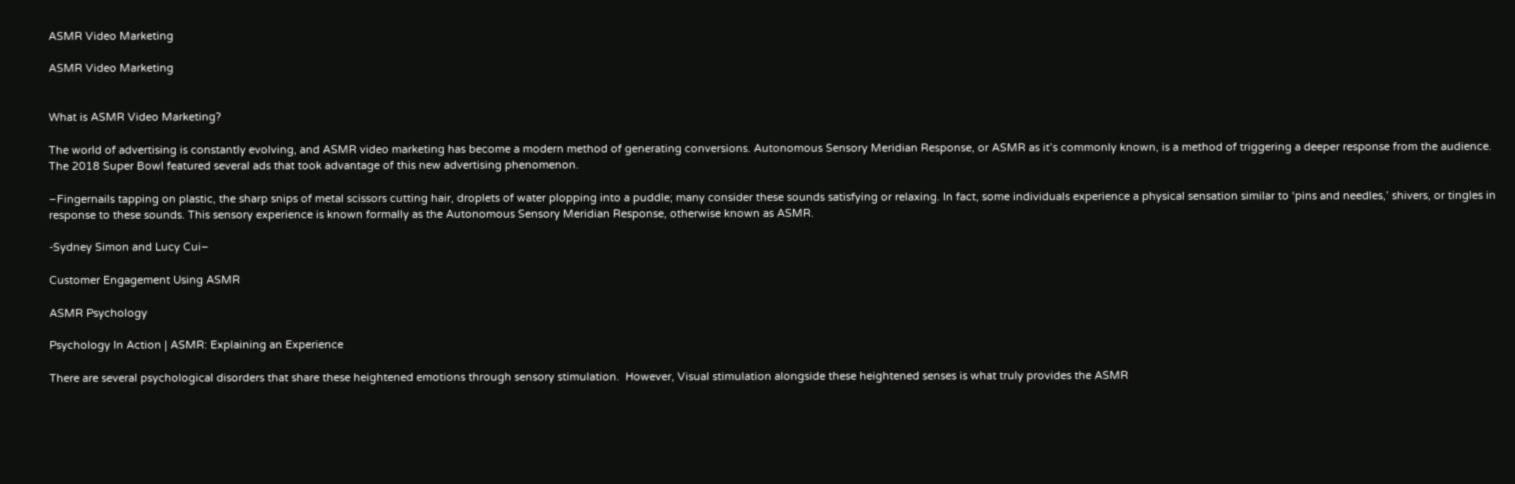ASMR Video Marketing

ASMR Video Marketing


What is ASMR Video Marketing?

The world of advertising is constantly evolving, and ASMR video marketing has become a modern method of generating conversions. Autonomous Sensory Meridian Response, or ASMR as it’s commonly known, is a method of triggering a deeper response from the audience.  The 2018 Super Bowl featured several ads that took advantage of this new advertising phenomenon.

–Fingernails tapping on plastic, the sharp snips of metal scissors cutting hair, droplets of water plopping into a puddle; many consider these sounds satisfying or relaxing. In fact, some individuals experience a physical sensation similar to ‘pins and needles,’ shivers, or tingles in response to these sounds. This sensory experience is known formally as the Autonomous Sensory Meridian Response, otherwise known as ASMR.

-Sydney Simon and Lucy Cui–

Customer Engagement Using ASMR

ASMR Psychology

Psychology In Action | ASMR: Explaining an Experience

There are several psychological disorders that share these heightened emotions through sensory stimulation.  However, Visual stimulation alongside these heightened senses is what truly provides the ASMR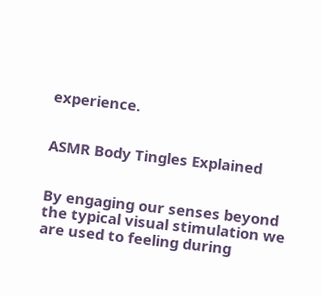experience.


ASMR Body Tingles Explained


By engaging our senses beyond the typical visual stimulation we are used to feeling during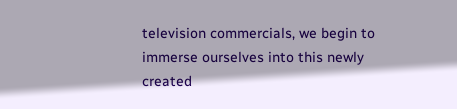television commercials, we begin to immerse ourselves into this newly created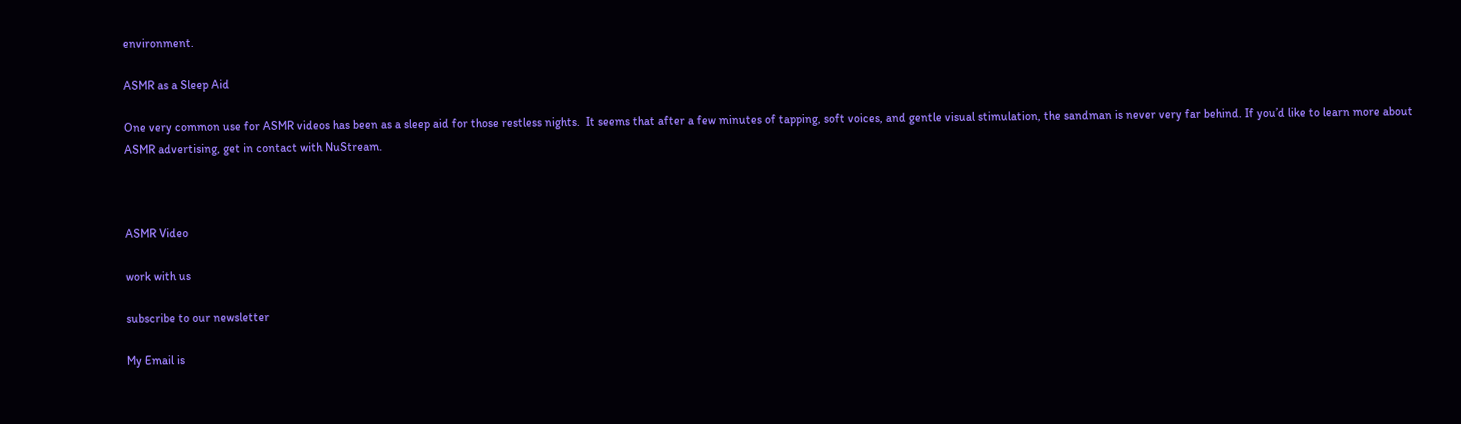environment.

ASMR as a Sleep Aid

One very common use for ASMR videos has been as a sleep aid for those restless nights.  It seems that after a few minutes of tapping, soft voices, and gentle visual stimulation, the sandman is never very far behind. If you’d like to learn more about ASMR advertising, get in contact with NuStream.



ASMR Video

work with us

subscribe to our newsletter

My Email is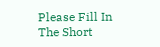Please Fill In The Short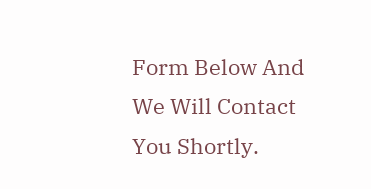Form Below And We Will Contact You Shortly.